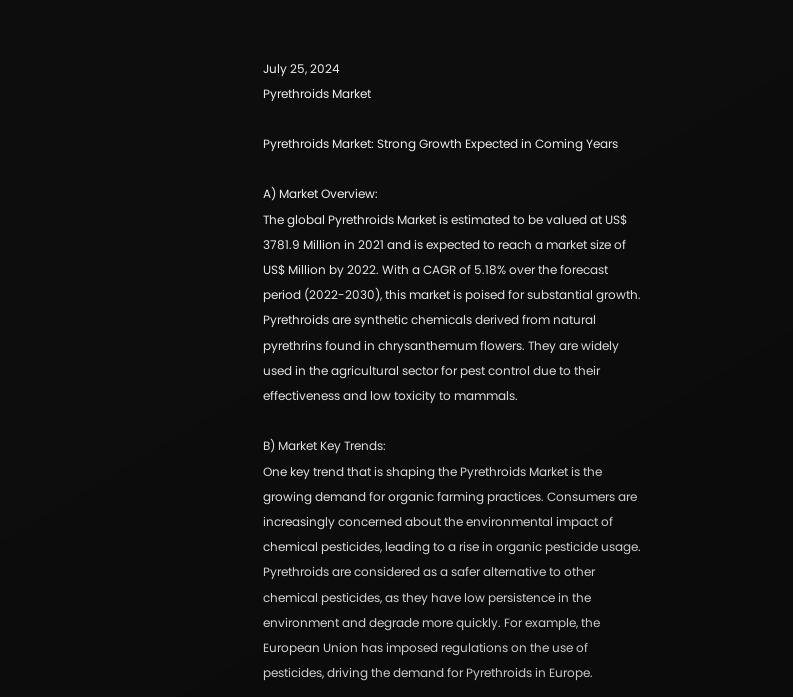July 25, 2024
Pyrethroids Market

Pyrethroids Market: Strong Growth Expected in Coming Years

A) Market Overview:
The global Pyrethroids Market is estimated to be valued at US$ 3781.9 Million in 2021 and is expected to reach a market size of US$ Million by 2022. With a CAGR of 5.18% over the forecast period (2022-2030), this market is poised for substantial growth. Pyrethroids are synthetic chemicals derived from natural pyrethrins found in chrysanthemum flowers. They are widely used in the agricultural sector for pest control due to their effectiveness and low toxicity to mammals.

B) Market Key Trends:
One key trend that is shaping the Pyrethroids Market is the growing demand for organic farming practices. Consumers are increasingly concerned about the environmental impact of chemical pesticides, leading to a rise in organic pesticide usage. Pyrethroids are considered as a safer alternative to other chemical pesticides, as they have low persistence in the environment and degrade more quickly. For example, the European Union has imposed regulations on the use of pesticides, driving the demand for Pyrethroids in Europe.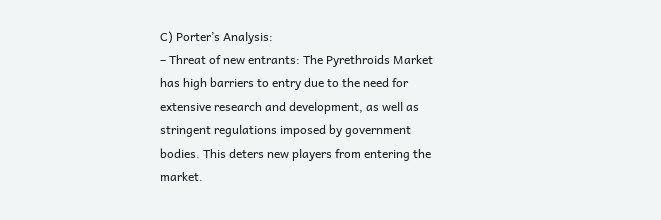C) Porter’s Analysis:
– Threat of new entrants: The Pyrethroids Market has high barriers to entry due to the need for extensive research and development, as well as stringent regulations imposed by government bodies. This deters new players from entering the market.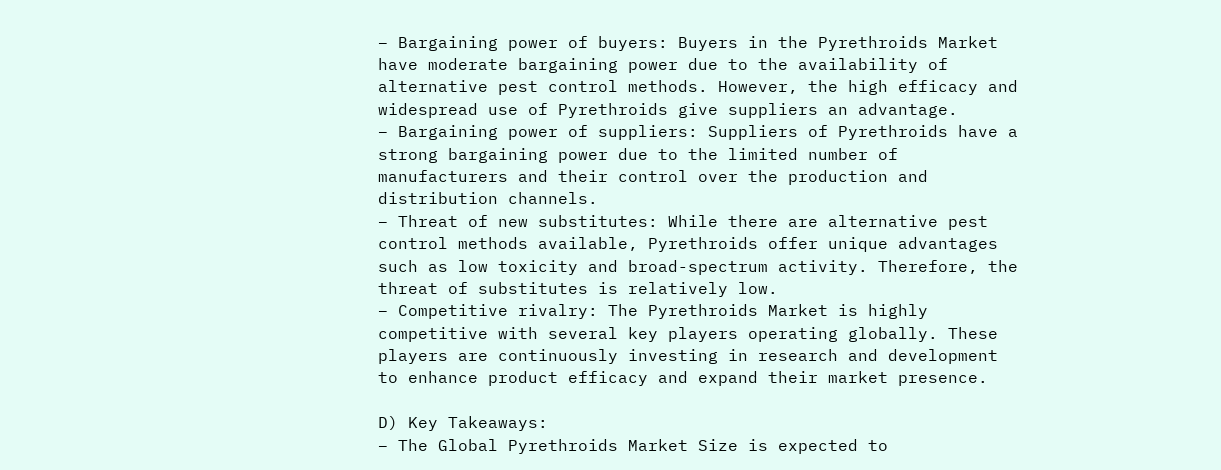– Bargaining power of buyers: Buyers in the Pyrethroids Market have moderate bargaining power due to the availability of alternative pest control methods. However, the high efficacy and widespread use of Pyrethroids give suppliers an advantage.
– Bargaining power of suppliers: Suppliers of Pyrethroids have a strong bargaining power due to the limited number of manufacturers and their control over the production and distribution channels.
– Threat of new substitutes: While there are alternative pest control methods available, Pyrethroids offer unique advantages such as low toxicity and broad-spectrum activity. Therefore, the threat of substitutes is relatively low.
– Competitive rivalry: The Pyrethroids Market is highly competitive with several key players operating globally. These players are continuously investing in research and development to enhance product efficacy and expand their market presence.

D) Key Takeaways:
– The Global Pyrethroids Market Size is expected to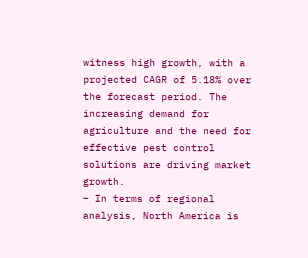witness high growth, with a projected CAGR of 5.18% over the forecast period. The increasing demand for agriculture and the need for effective pest control solutions are driving market growth.
– In terms of regional analysis, North America is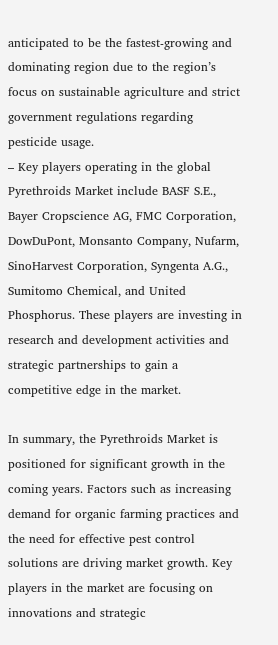anticipated to be the fastest-growing and dominating region due to the region’s focus on sustainable agriculture and strict government regulations regarding pesticide usage.
– Key players operating in the global Pyrethroids Market include BASF S.E., Bayer Cropscience AG, FMC Corporation, DowDuPont, Monsanto Company, Nufarm, SinoHarvest Corporation, Syngenta A.G., Sumitomo Chemical, and United Phosphorus. These players are investing in research and development activities and strategic partnerships to gain a competitive edge in the market.

In summary, the Pyrethroids Market is positioned for significant growth in the coming years. Factors such as increasing demand for organic farming practices and the need for effective pest control solutions are driving market growth. Key players in the market are focusing on innovations and strategic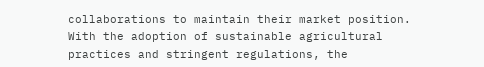collaborations to maintain their market position. With the adoption of sustainable agricultural practices and stringent regulations, the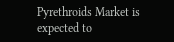Pyrethroids Market is expected to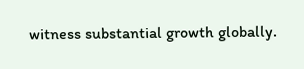witness substantial growth globally.